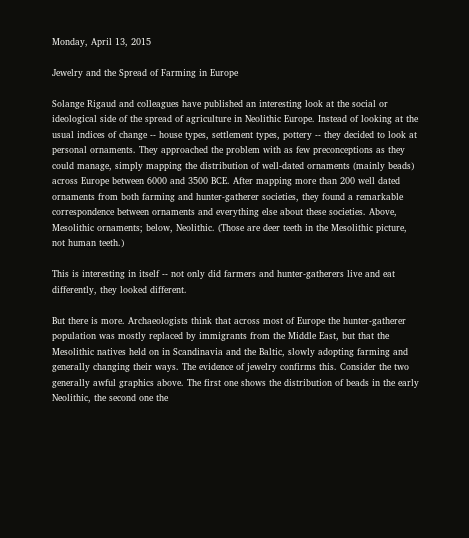Monday, April 13, 2015

Jewelry and the Spread of Farming in Europe

Solange Rigaud and colleagues have published an interesting look at the social or ideological side of the spread of agriculture in Neolithic Europe. Instead of looking at the usual indices of change -- house types, settlement types, pottery -- they decided to look at personal ornaments. They approached the problem with as few preconceptions as they could manage, simply mapping the distribution of well-dated ornaments (mainly beads) across Europe between 6000 and 3500 BCE. After mapping more than 200 well dated ornaments from both farming and hunter-gatherer societies, they found a remarkable correspondence between ornaments and everything else about these societies. Above, Mesolithic ornaments; below, Neolithic. (Those are deer teeth in the Mesolithic picture, not human teeth.)

This is interesting in itself -- not only did farmers and hunter-gatherers live and eat differently, they looked different.

But there is more. Archaeologists think that across most of Europe the hunter-gatherer population was mostly replaced by immigrants from the Middle East, but that the Mesolithic natives held on in Scandinavia and the Baltic, slowly adopting farming and generally changing their ways. The evidence of jewelry confirms this. Consider the two generally awful graphics above. The first one shows the distribution of beads in the early Neolithic, the second one the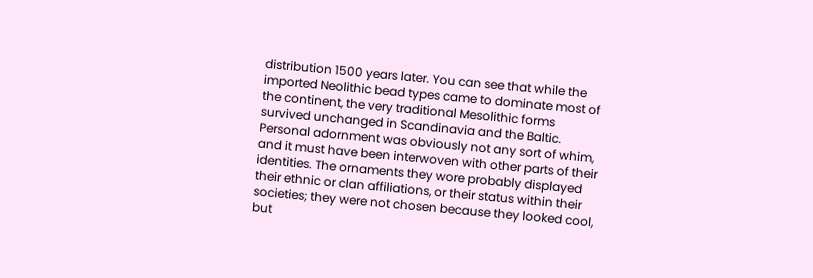distribution 1500 years later. You can see that while the imported Neolithic bead types came to dominate most of the continent, the very traditional Mesolithic forms survived unchanged in Scandinavia and the Baltic. Personal adornment was obviously not any sort of whim, and it must have been interwoven with other parts of their identities. The ornaments they wore probably displayed their ethnic or clan affiliations, or their status within their societies; they were not chosen because they looked cool, but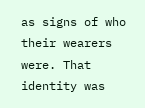as signs of who their wearers were. That identity was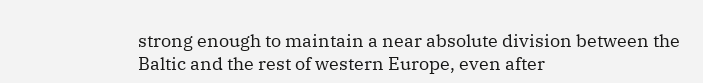strong enough to maintain a near absolute division between the Baltic and the rest of western Europe, even after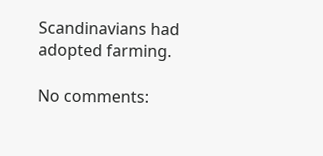Scandinavians had adopted farming.

No comments: